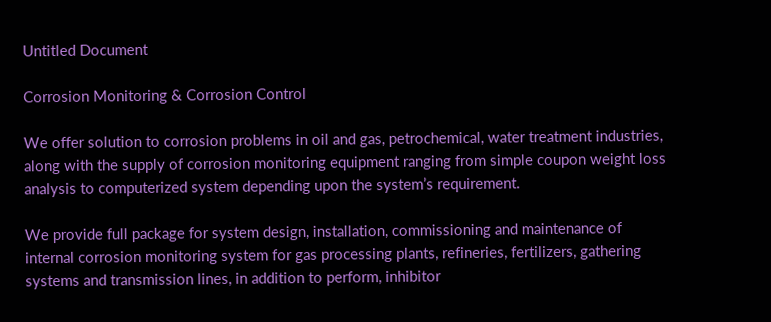Untitled Document

Corrosion Monitoring & Corrosion Control

We offer solution to corrosion problems in oil and gas, petrochemical, water treatment industries, along with the supply of corrosion monitoring equipment ranging from simple coupon weight loss analysis to computerized system depending upon the system’s requirement.

We provide full package for system design, installation, commissioning and maintenance of internal corrosion monitoring system for gas processing plants, refineries, fertilizers, gathering systems and transmission lines, in addition to perform, inhibitor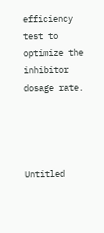efficiency test to optimize the inhibitor dosage rate.




Untitled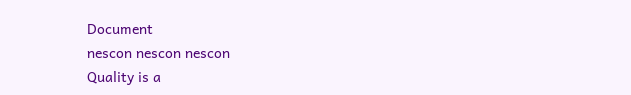Document
nescon nescon nescon
Quality is a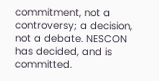commitment, not a controversy; a decision, not a debate. NESCON has decided, and is committed.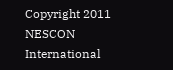Copyright 2011 NESCON International